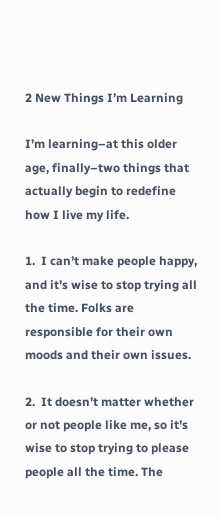2 New Things I’m Learning

I’m learning–at this older age, finally–two things that actually begin to redefine how I live my life.

1.  I can’t make people happy, and it’s wise to stop trying all the time. Folks are responsible for their own moods and their own issues.

2.  It doesn’t matter whether or not people like me, so it’s wise to stop trying to please people all the time. The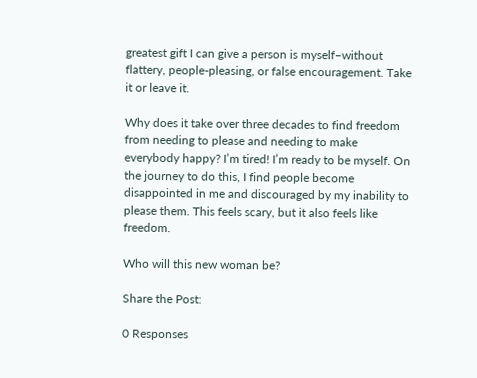greatest gift I can give a person is myself–without flattery, people-pleasing, or false encouragement. Take it or leave it.

Why does it take over three decades to find freedom from needing to please and needing to make everybody happy? I’m tired! I’m ready to be myself. On the journey to do this, I find people become disappointed in me and discouraged by my inability to please them. This feels scary, but it also feels like freedom.

Who will this new woman be?

Share the Post:

0 Responses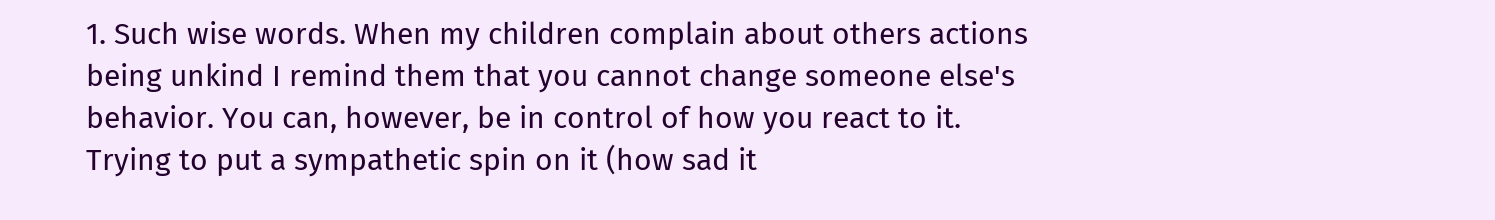1. Such wise words. When my children complain about others actions being unkind I remind them that you cannot change someone else's behavior. You can, however, be in control of how you react to it. Trying to put a sympathetic spin on it (how sad it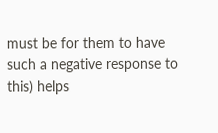must be for them to have such a negative response to this) helps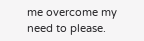me overcome my need to please.